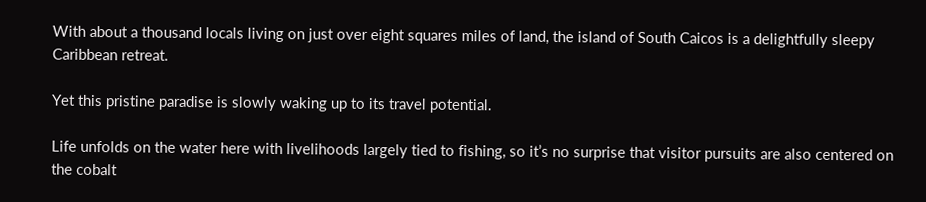With about a thousand locals living on just over eight squares miles of land, the island of South Caicos is a delightfully sleepy Caribbean retreat.

Yet this pristine paradise is slowly waking up to its travel potential.

Life unfolds on the water here with livelihoods largely tied to fishing, so it’s no surprise that visitor pursuits are also centered on the cobalt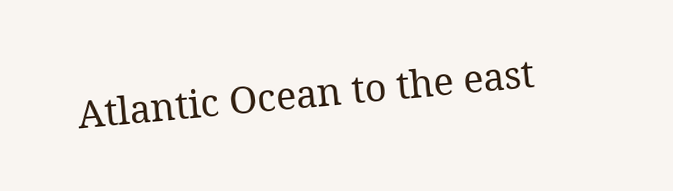Atlantic Ocean to the east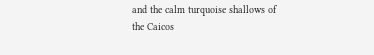and the calm turquoise shallows of the Caicos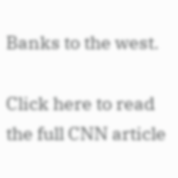Banks to the west.

Click here to read the full CNN article